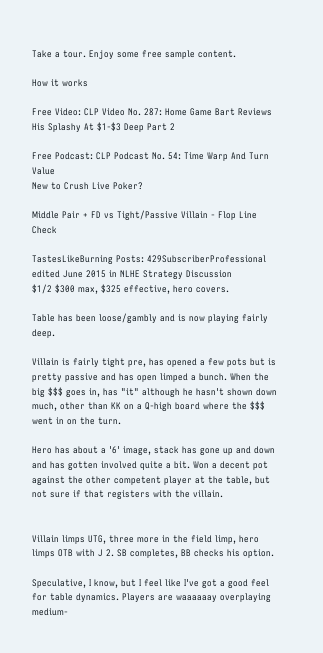Take a tour. Enjoy some free sample content.

How it works

Free Video: CLP Video No. 287: Home Game Bart Reviews His Splashy At $1-$3 Deep Part 2

Free Podcast: CLP Podcast No. 54: Time Warp And Turn Value
New to Crush Live Poker?

Middle Pair + FD vs Tight/Passive Villain - Flop Line Check

TastesLikeBurning Posts: 429SubscriberProfessional
edited June 2015 in NLHE Strategy Discussion
$1/2 $300 max, $325 effective, hero covers.

Table has been loose/gambly and is now playing fairly deep.

Villain is fairly tight pre, has opened a few pots but is pretty passive and has open limped a bunch. When the big $$$ goes in, has "it" although he hasn't shown down much, other than KK on a Q-high board where the $$$ went in on the turn.

Hero has about a '6' image, stack has gone up and down and has gotten involved quite a bit. Won a decent pot against the other competent player at the table, but not sure if that registers with the villain.


Villain limps UTG, three more in the field limp, hero limps OTB with J 2. SB completes, BB checks his option.

Speculative, I know, but I feel like I've got a good feel for table dynamics. Players are waaaaaay overplaying medium-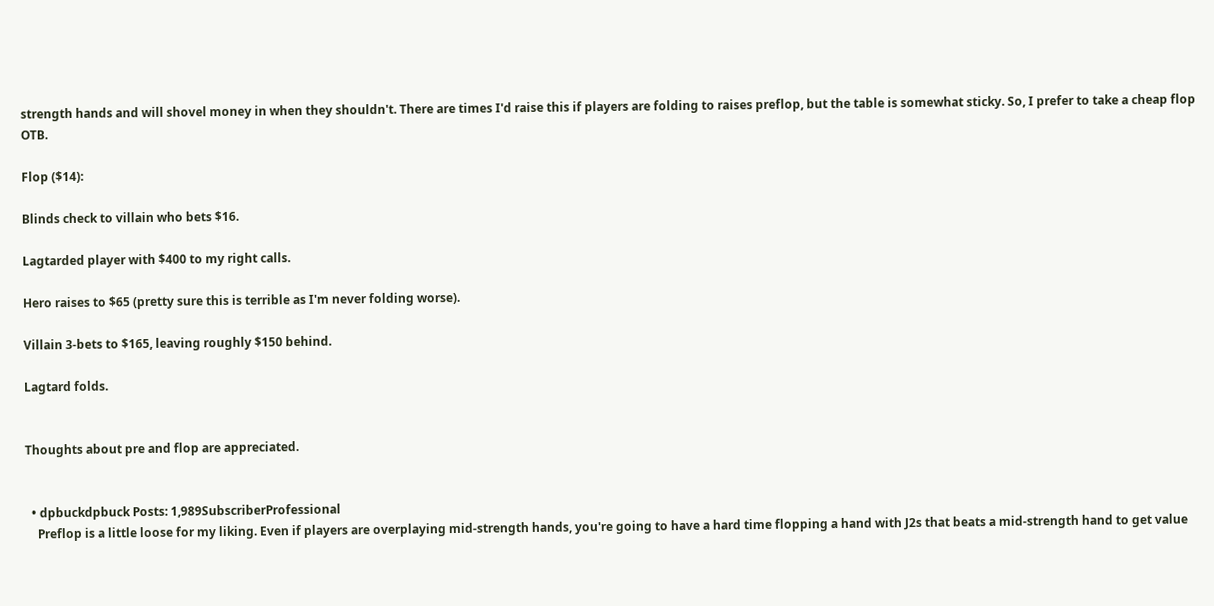strength hands and will shovel money in when they shouldn't. There are times I'd raise this if players are folding to raises preflop, but the table is somewhat sticky. So, I prefer to take a cheap flop OTB.

Flop ($14):

Blinds check to villain who bets $16.

Lagtarded player with $400 to my right calls.

Hero raises to $65 (pretty sure this is terrible as I'm never folding worse).

Villain 3-bets to $165, leaving roughly $150 behind.

Lagtard folds.


Thoughts about pre and flop are appreciated.


  • dpbuckdpbuck Posts: 1,989SubscriberProfessional
    Preflop is a little loose for my liking. Even if players are overplaying mid-strength hands, you're going to have a hard time flopping a hand with J2s that beats a mid-strength hand to get value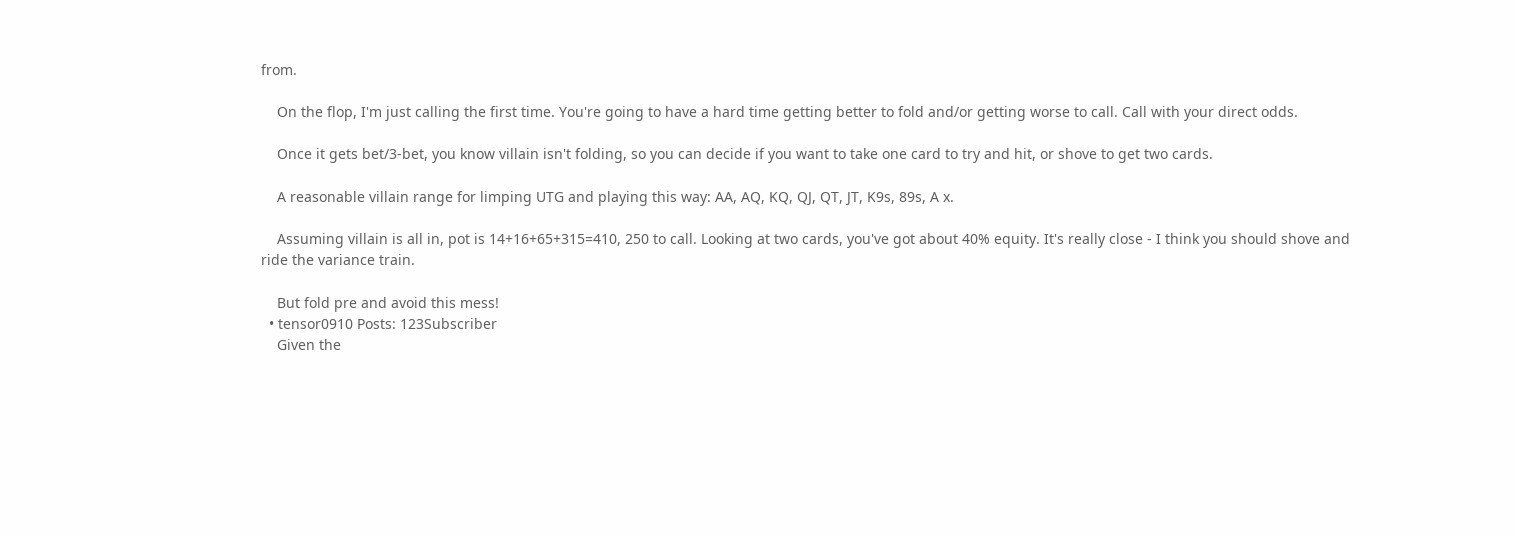from.

    On the flop, I'm just calling the first time. You're going to have a hard time getting better to fold and/or getting worse to call. Call with your direct odds.

    Once it gets bet/3-bet, you know villain isn't folding, so you can decide if you want to take one card to try and hit, or shove to get two cards.

    A reasonable villain range for limping UTG and playing this way: AA, AQ, KQ, QJ, QT, JT, K9s, 89s, A x.

    Assuming villain is all in, pot is 14+16+65+315=410, 250 to call. Looking at two cards, you've got about 40% equity. It's really close - I think you should shove and ride the variance train.

    But fold pre and avoid this mess!
  • tensor0910 Posts: 123Subscriber
    Given the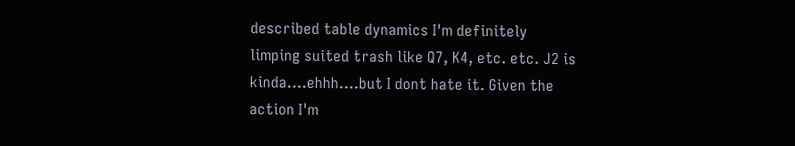described table dynamics I'm definitely limping suited trash like Q7, K4, etc. etc. J2 is kinda....ehhh....but I dont hate it. Given the action I'm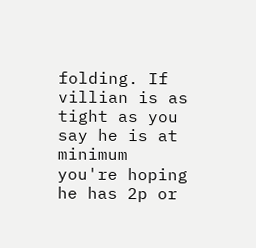folding. If villian is as tight as you say he is at minimum you're hoping he has 2p or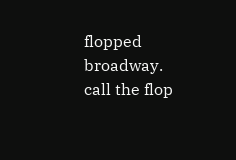flopped broadway. call the flop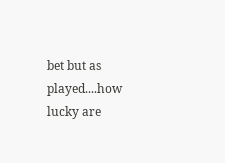bet but as played....how lucky are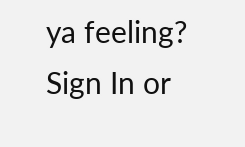ya feeling?
Sign In or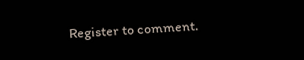Register to comment.